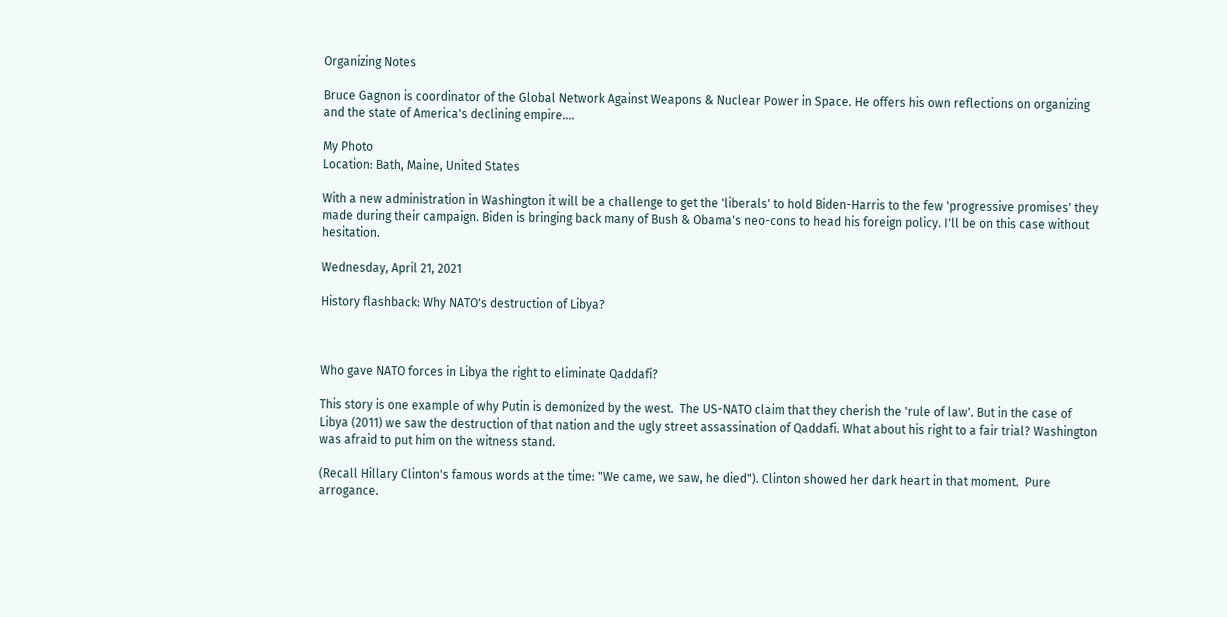Organizing Notes

Bruce Gagnon is coordinator of the Global Network Against Weapons & Nuclear Power in Space. He offers his own reflections on organizing and the state of America's declining empire....

My Photo
Location: Bath, Maine, United States

With a new administration in Washington it will be a challenge to get the 'liberals' to hold Biden-Harris to the few 'progressive promises' they made during their campaign. Biden is bringing back many of Bush & Obama's neo-cons to head his foreign policy. I'll be on this case without hesitation.

Wednesday, April 21, 2021

History flashback: Why NATO's destruction of Libya?



Who gave NATO forces in Libya the right to eliminate Qaddafi?

This story is one example of why Putin is demonized by the west.  The US-NATO claim that they cherish the 'rule of law'. But in the case of Libya (2011) we saw the destruction of that nation and the ugly street assassination of Qaddafi. What about his right to a fair trial? Washington was afraid to put him on the witness stand.

(Recall Hillary Clinton's famous words at the time: "We came, we saw, he died"). Clinton showed her dark heart in that moment.  Pure arrogance.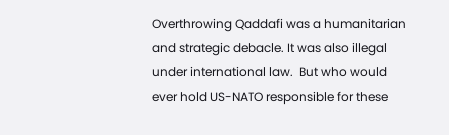Overthrowing Qaddafi was a humanitarian and strategic debacle. It was also illegal under international law.  But who would ever hold US-NATO responsible for these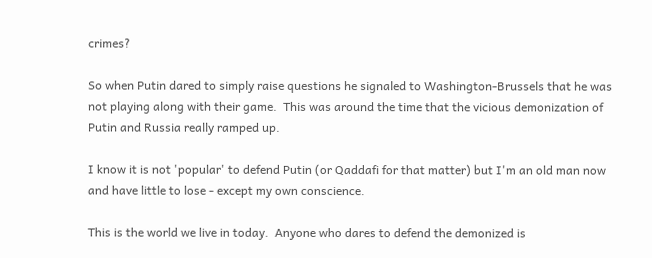crimes?

So when Putin dared to simply raise questions he signaled to Washington-Brussels that he was not playing along with their game.  This was around the time that the vicious demonization of Putin and Russia really ramped up.

I know it is not 'popular' to defend Putin (or Qaddafi for that matter) but I'm an old man now and have little to lose - except my own conscience.

This is the world we live in today.  Anyone who dares to defend the demonized is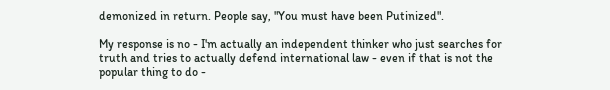demonized in return. People say, "You must have been Putinized".

My response is no - I'm actually an independent thinker who just searches for truth and tries to actually defend international law - even if that is not the popular thing to do -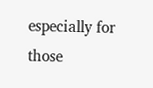especially for those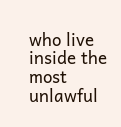who live inside the most unlawful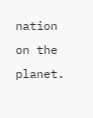nation on the planet.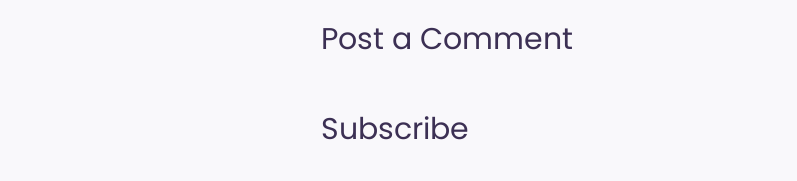Post a Comment

Subscribe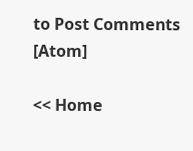to Post Comments [Atom]

<< Home